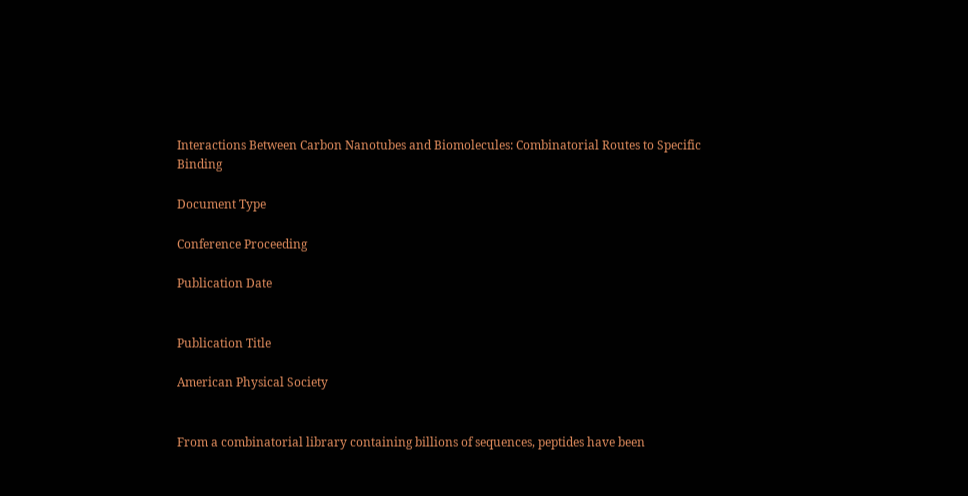Interactions Between Carbon Nanotubes and Biomolecules: Combinatorial Routes to Specific Binding

Document Type

Conference Proceeding

Publication Date


Publication Title

American Physical Society


From a combinatorial library containing billions of sequences, peptides have been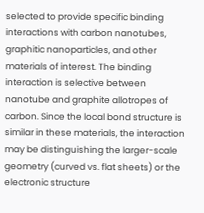selected to provide specific binding interactions with carbon nanotubes, graphitic nanoparticles, and other materials of interest. The binding interaction is selective between nanotube and graphite allotropes of carbon. Since the local bond structure is similar in these materials, the interaction may be distinguishing the larger-scale geometry (curved vs. flat sheets) or the electronic structure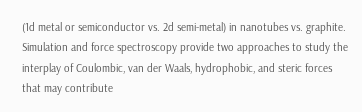(1d metal or semiconductor vs. 2d semi-metal) in nanotubes vs. graphite. Simulation and force spectroscopy provide two approaches to study the interplay of Coulombic, van der Waals, hydrophobic, and steric forces that may contribute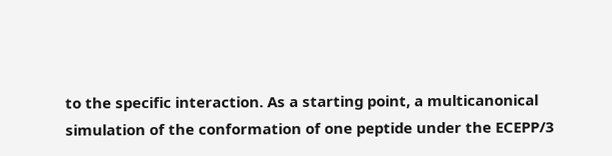to the specific interaction. As a starting point, a multicanonical simulation of the conformation of one peptide under the ECEPP/3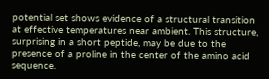potential set shows evidence of a structural transition at effective temperatures near ambient. This structure, surprising in a short peptide, may be due to the presence of a proline in the center of the amino acid sequence.